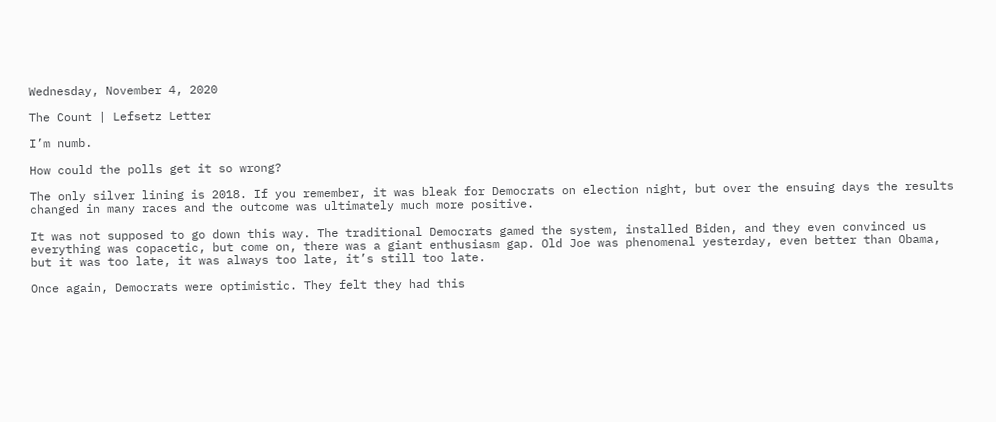Wednesday, November 4, 2020

The Count | Lefsetz Letter

I’m numb.

How could the polls get it so wrong?

The only silver lining is 2018. If you remember, it was bleak for Democrats on election night, but over the ensuing days the results changed in many races and the outcome was ultimately much more positive.

It was not supposed to go down this way. The traditional Democrats gamed the system, installed Biden, and they even convinced us everything was copacetic, but come on, there was a giant enthusiasm gap. Old Joe was phenomenal yesterday, even better than Obama, but it was too late, it was always too late, it’s still too late.

Once again, Democrats were optimistic. They felt they had this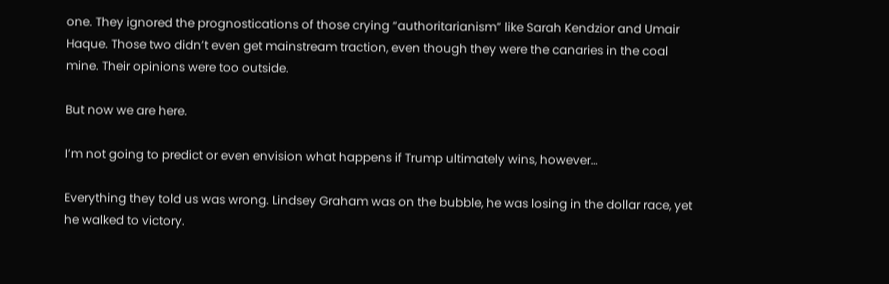one. They ignored the prognostications of those crying “authoritarianism” like Sarah Kendzior and Umair Haque. Those two didn’t even get mainstream traction, even though they were the canaries in the coal mine. Their opinions were too outside.

But now we are here.

I’m not going to predict or even envision what happens if Trump ultimately wins, however…

Everything they told us was wrong. Lindsey Graham was on the bubble, he was losing in the dollar race, yet he walked to victory.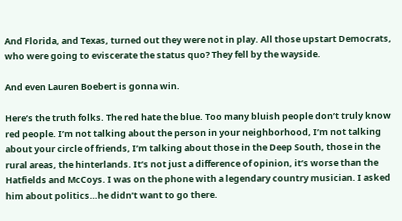And Florida, and Texas, turned out they were not in play. All those upstart Democrats, who were going to eviscerate the status quo? They fell by the wayside.

And even Lauren Boebert is gonna win.

Here’s the truth folks. The red hate the blue. Too many bluish people don’t truly know red people. I’m not talking about the person in your neighborhood, I’m not talking about your circle of friends, I’m talking about those in the Deep South, those in the rural areas, the hinterlands. It’s not just a difference of opinion, it’s worse than the Hatfields and McCoys. I was on the phone with a legendary country musician. I asked him about politics…he didn’t want to go there.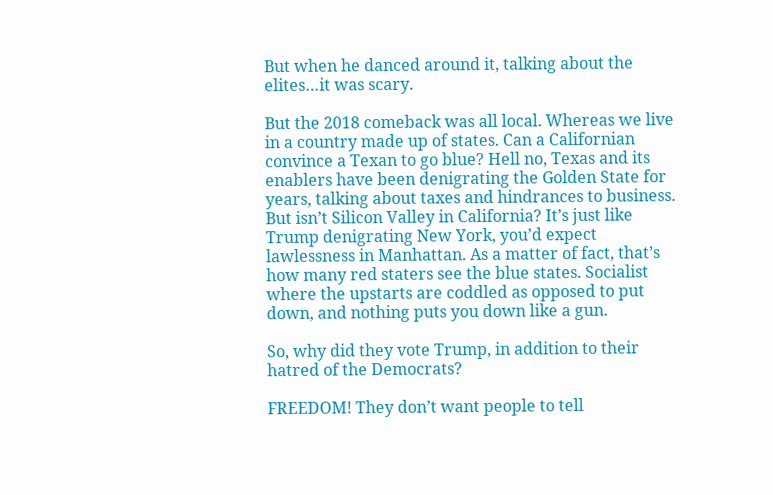But when he danced around it, talking about the elites…it was scary.

But the 2018 comeback was all local. Whereas we live in a country made up of states. Can a Californian convince a Texan to go blue? Hell no, Texas and its enablers have been denigrating the Golden State for years, talking about taxes and hindrances to business. But isn’t Silicon Valley in California? It’s just like Trump denigrating New York, you’d expect lawlessness in Manhattan. As a matter of fact, that’s how many red staters see the blue states. Socialist where the upstarts are coddled as opposed to put down, and nothing puts you down like a gun.

So, why did they vote Trump, in addition to their hatred of the Democrats?

FREEDOM! They don’t want people to tell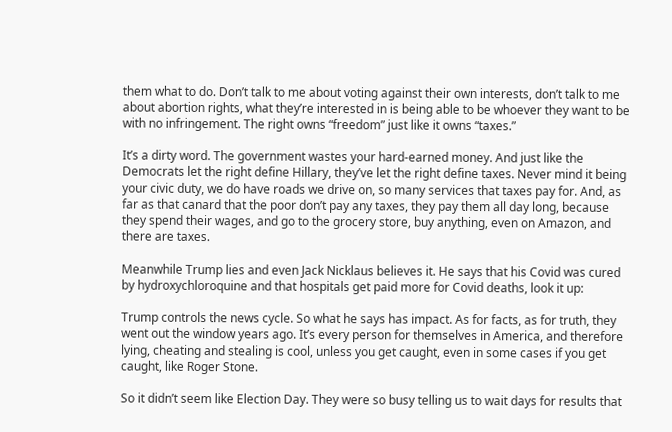them what to do. Don’t talk to me about voting against their own interests, don’t talk to me about abortion rights, what they’re interested in is being able to be whoever they want to be with no infringement. The right owns “freedom” just like it owns “taxes.”

It’s a dirty word. The government wastes your hard-earned money. And just like the Democrats let the right define Hillary, they’ve let the right define taxes. Never mind it being your civic duty, we do have roads we drive on, so many services that taxes pay for. And, as far as that canard that the poor don’t pay any taxes, they pay them all day long, because they spend their wages, and go to the grocery store, buy anything, even on Amazon, and there are taxes.

Meanwhile Trump lies and even Jack Nicklaus believes it. He says that his Covid was cured by hydroxychloroquine and that hospitals get paid more for Covid deaths, look it up:

Trump controls the news cycle. So what he says has impact. As for facts, as for truth, they went out the window years ago. It’s every person for themselves in America, and therefore lying, cheating and stealing is cool, unless you get caught, even in some cases if you get caught, like Roger Stone.

So it didn’t seem like Election Day. They were so busy telling us to wait days for results that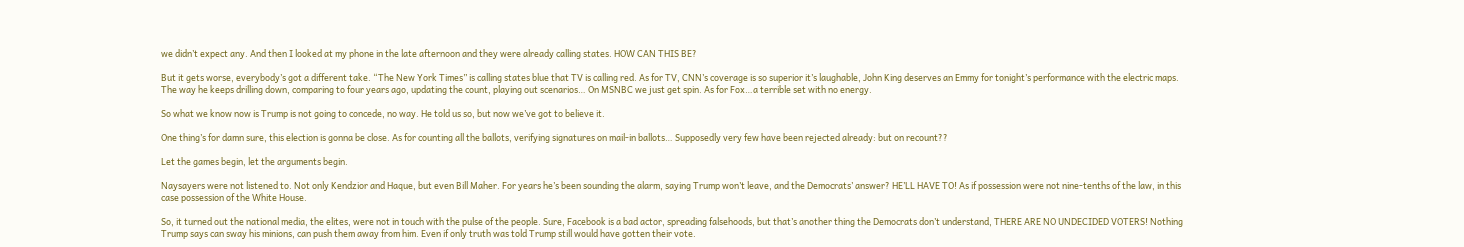we didn’t expect any. And then I looked at my phone in the late afternoon and they were already calling states. HOW CAN THIS BE?

But it gets worse, everybody’s got a different take. “The New York Times” is calling states blue that TV is calling red. As for TV, CNN’s coverage is so superior it’s laughable, John King deserves an Emmy for tonight’s performance with the electric maps. The way he keeps drilling down, comparing to four years ago, updating the count, playing out scenarios… On MSNBC we just get spin. As for Fox…a terrible set with no energy.

So what we know now is Trump is not going to concede, no way. He told us so, but now we’ve got to believe it.

One thing’s for damn sure, this election is gonna be close. As for counting all the ballots, verifying signatures on mail-in ballots… Supposedly very few have been rejected already: but on recount??

Let the games begin, let the arguments begin.

Naysayers were not listened to. Not only Kendzior and Haque, but even Bill Maher. For years he’s been sounding the alarm, saying Trump won’t leave, and the Democrats’ answer? HE’LL HAVE TO! As if possession were not nine-tenths of the law, in this case possession of the White House.

So, it turned out the national media, the elites, were not in touch with the pulse of the people. Sure, Facebook is a bad actor, spreading falsehoods, but that’s another thing the Democrats don’t understand, THERE ARE NO UNDECIDED VOTERS! Nothing Trump says can sway his minions, can push them away from him. Even if only truth was told Trump still would have gotten their vote.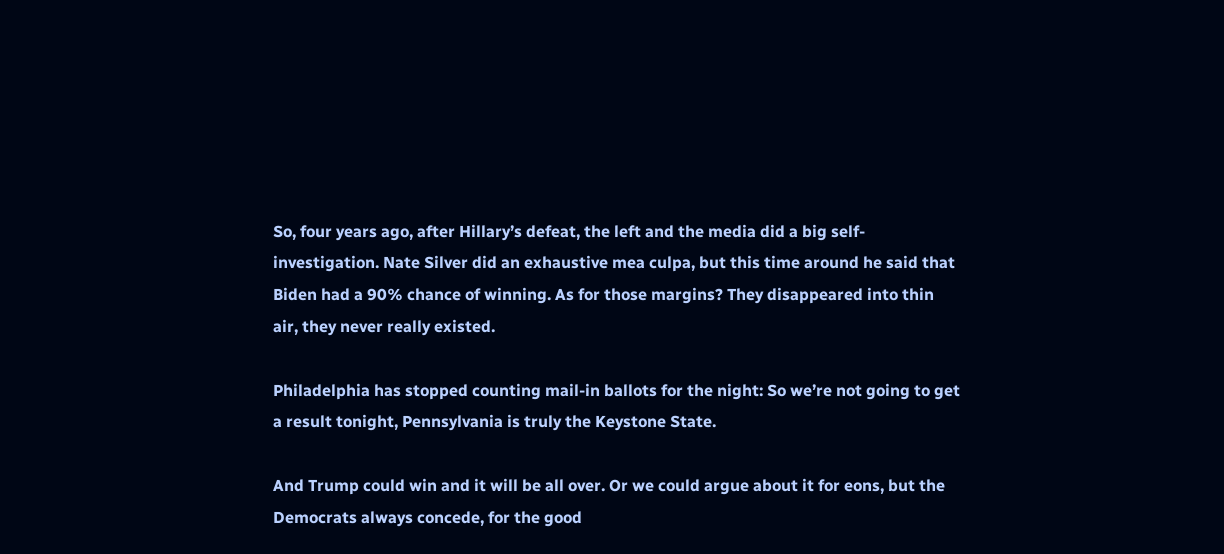So, four years ago, after Hillary’s defeat, the left and the media did a big self-investigation. Nate Silver did an exhaustive mea culpa, but this time around he said that Biden had a 90% chance of winning. As for those margins? They disappeared into thin air, they never really existed.

Philadelphia has stopped counting mail-in ballots for the night: So we’re not going to get a result tonight, Pennsylvania is truly the Keystone State.

And Trump could win and it will be all over. Or we could argue about it for eons, but the Democrats always concede, for the good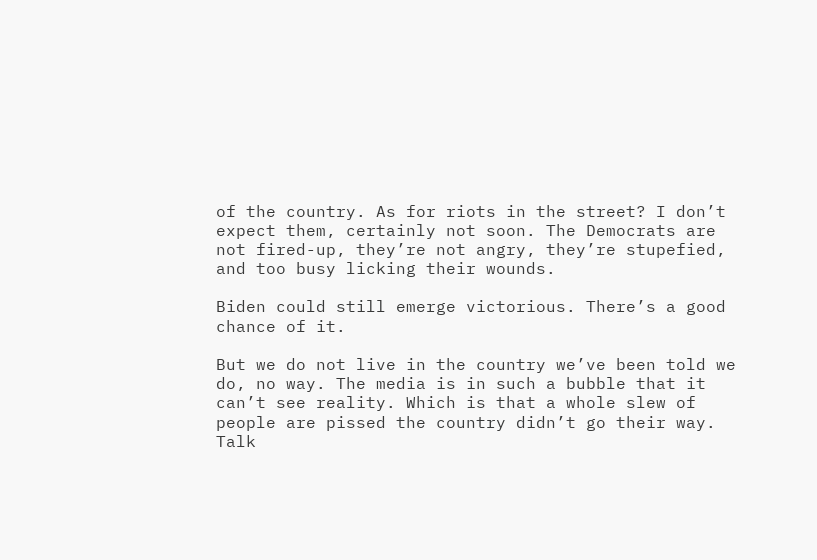of the country. As for riots in the street? I don’t expect them, certainly not soon. The Democrats are not fired-up, they’re not angry, they’re stupefied, and too busy licking their wounds.

Biden could still emerge victorious. There’s a good chance of it.

But we do not live in the country we’ve been told we do, no way. The media is in such a bubble that it can’t see reality. Which is that a whole slew of people are pissed the country didn’t go their way. Talk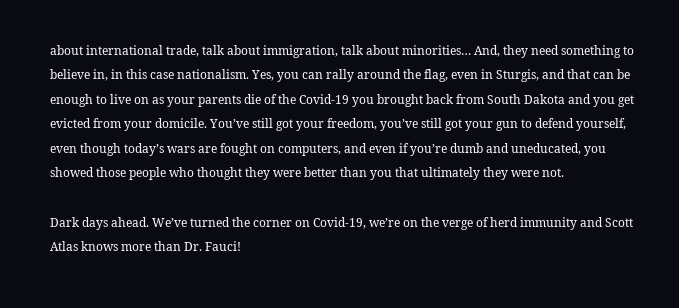about international trade, talk about immigration, talk about minorities… And, they need something to believe in, in this case nationalism. Yes, you can rally around the flag, even in Sturgis, and that can be enough to live on as your parents die of the Covid-19 you brought back from South Dakota and you get evicted from your domicile. You’ve still got your freedom, you’ve still got your gun to defend yourself, even though today’s wars are fought on computers, and even if you’re dumb and uneducated, you showed those people who thought they were better than you that ultimately they were not.

Dark days ahead. We’ve turned the corner on Covid-19, we’re on the verge of herd immunity and Scott Atlas knows more than Dr. Fauci!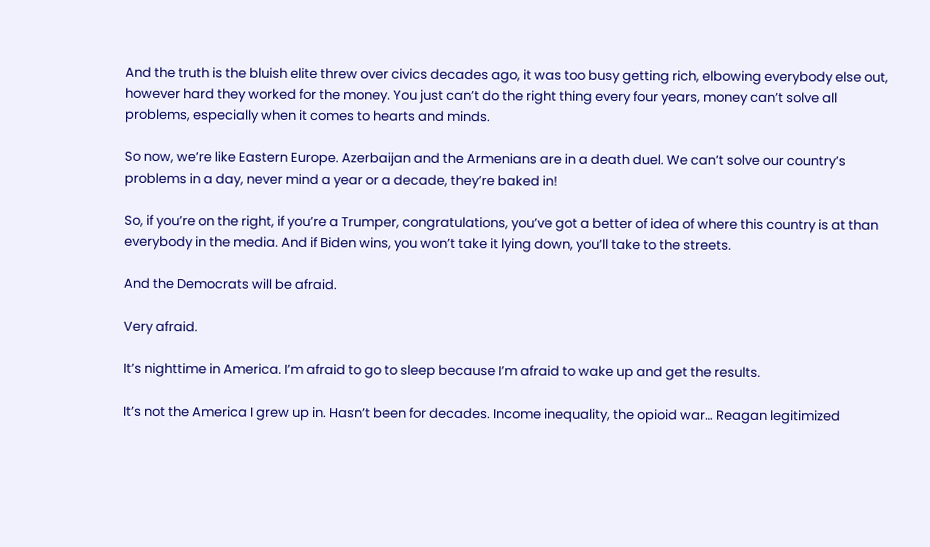And the truth is the bluish elite threw over civics decades ago, it was too busy getting rich, elbowing everybody else out, however hard they worked for the money. You just can’t do the right thing every four years, money can’t solve all problems, especially when it comes to hearts and minds.

So now, we’re like Eastern Europe. Azerbaijan and the Armenians are in a death duel. We can’t solve our country’s problems in a day, never mind a year or a decade, they’re baked in!

So, if you’re on the right, if you’re a Trumper, congratulations, you’ve got a better of idea of where this country is at than everybody in the media. And if Biden wins, you won’t take it lying down, you’ll take to the streets.

And the Democrats will be afraid.

Very afraid.

It’s nighttime in America. I’m afraid to go to sleep because I’m afraid to wake up and get the results.

It’s not the America I grew up in. Hasn’t been for decades. Income inequality, the opioid war… Reagan legitimized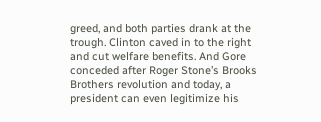greed, and both parties drank at the trough. Clinton caved in to the right and cut welfare benefits. And Gore conceded after Roger Stone’s Brooks Brothers revolution and today, a president can even legitimize his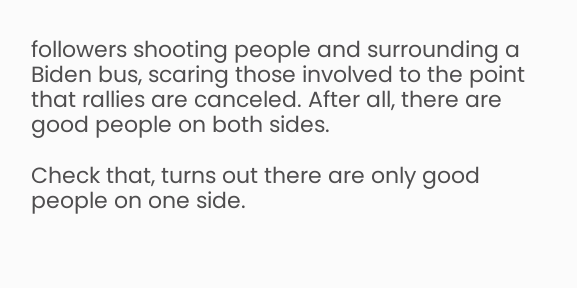followers shooting people and surrounding a Biden bus, scaring those involved to the point that rallies are canceled. After all, there are good people on both sides.

Check that, turns out there are only good people on one side.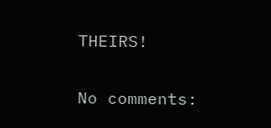THEIRS!


No comments: